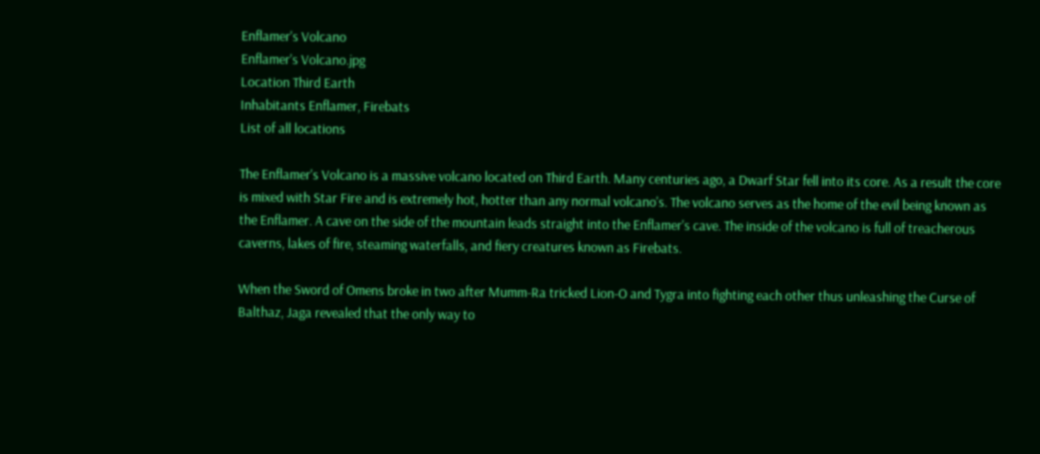Enflamer's Volcano
Enflamer's Volcano.jpg
Location Third Earth
Inhabitants Enflamer, Firebats
List of all locations

The Enflamer's Volcano is a massive volcano located on Third Earth. Many centuries ago, a Dwarf Star fell into its core. As a result the core is mixed with Star Fire and is extremely hot, hotter than any normal volcano's. The volcano serves as the home of the evil being known as the Enflamer. A cave on the side of the mountain leads straight into the Enflamer's cave. The inside of the volcano is full of treacherous caverns, lakes of fire, steaming waterfalls, and fiery creatures known as Firebats.

When the Sword of Omens broke in two after Mumm-Ra tricked Lion-O and Tygra into fighting each other thus unleashing the Curse of Balthaz, Jaga revealed that the only way to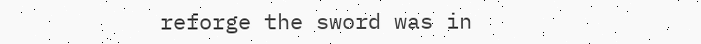reforge the sword was in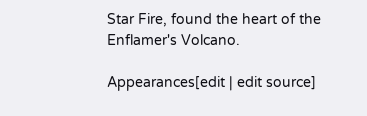Star Fire, found the heart of the Enflamer's Volcano.

Appearances[edit | edit source]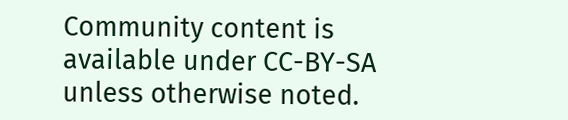Community content is available under CC-BY-SA unless otherwise noted.